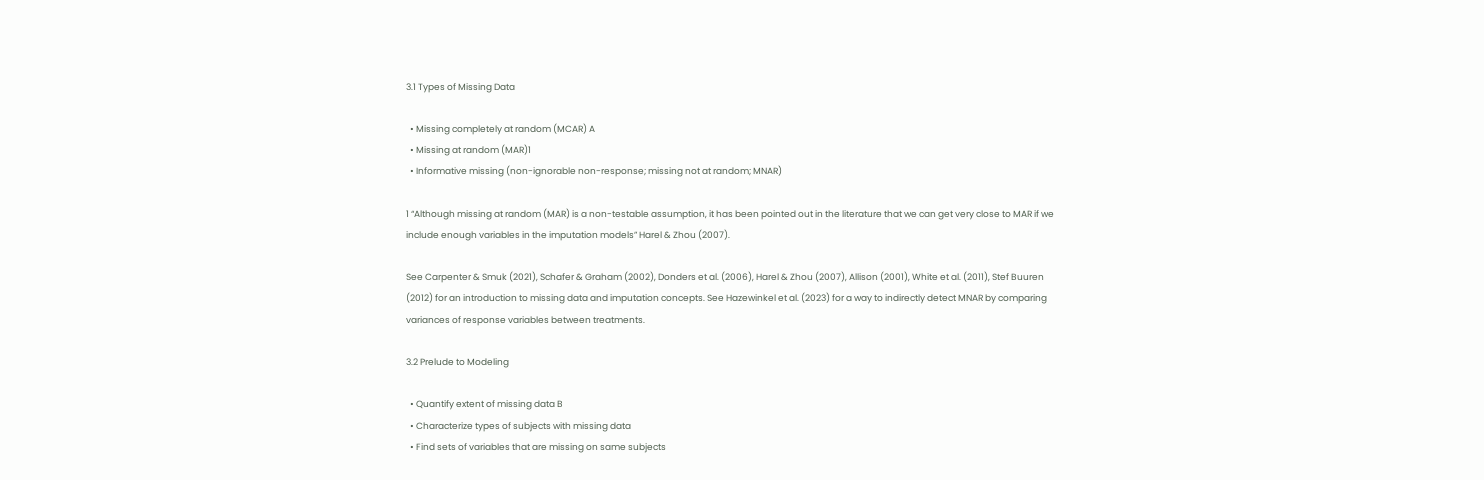3.1 Types of Missing Data

  • Missing completely at random (MCAR) A
  • Missing at random (MAR)1
  • Informative missing (non-ignorable non-response; missing not at random; MNAR)

1 “Although missing at random (MAR) is a non-testable assumption, it has been pointed out in the literature that we can get very close to MAR if we include enough variables in the imputation models” Harel & Zhou (2007).

See Carpenter & Smuk (2021), Schafer & Graham (2002), Donders et al. (2006), Harel & Zhou (2007), Allison (2001), White et al. (2011), Stef Buuren (2012) for an introduction to missing data and imputation concepts. See Hazewinkel et al. (2023) for a way to indirectly detect MNAR by comparing variances of response variables between treatments.

3.2 Prelude to Modeling

  • Quantify extent of missing data B
  • Characterize types of subjects with missing data
  • Find sets of variables that are missing on same subjects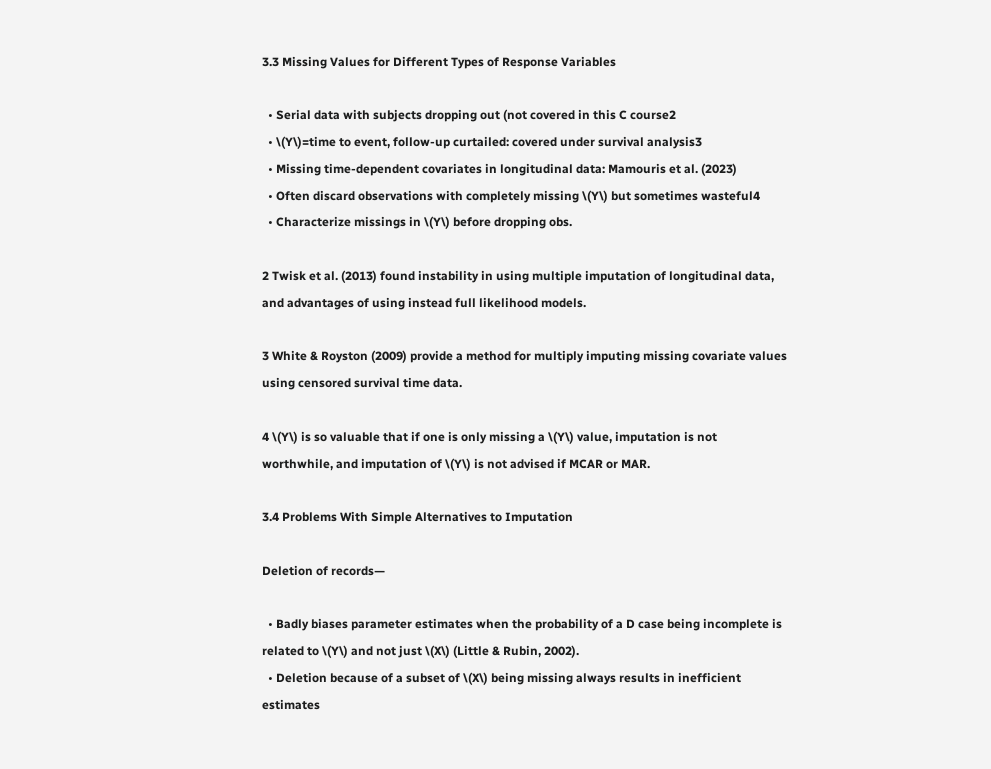3.3 Missing Values for Different Types of Response Variables

  • Serial data with subjects dropping out (not covered in this C course2
  • \(Y\)=time to event, follow-up curtailed: covered under survival analysis3
  • Missing time-dependent covariates in longitudinal data: Mamouris et al. (2023)
  • Often discard observations with completely missing \(Y\) but sometimes wasteful4
  • Characterize missings in \(Y\) before dropping obs.

2 Twisk et al. (2013) found instability in using multiple imputation of longitudinal data, and advantages of using instead full likelihood models.

3 White & Royston (2009) provide a method for multiply imputing missing covariate values using censored survival time data.

4 \(Y\) is so valuable that if one is only missing a \(Y\) value, imputation is not worthwhile, and imputation of \(Y\) is not advised if MCAR or MAR.

3.4 Problems With Simple Alternatives to Imputation

Deletion of records—

  • Badly biases parameter estimates when the probability of a D case being incomplete is related to \(Y\) and not just \(X\) (Little & Rubin, 2002).
  • Deletion because of a subset of \(X\) being missing always results in inefficient estimates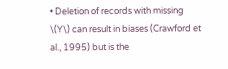• Deletion of records with missing \(Y\) can result in biases (Crawford et al., 1995) but is the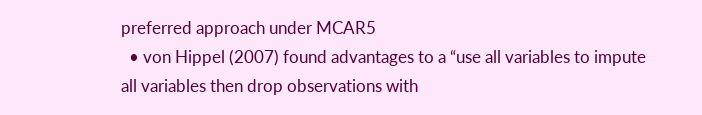preferred approach under MCAR5
  • von Hippel (2007) found advantages to a “use all variables to impute all variables then drop observations with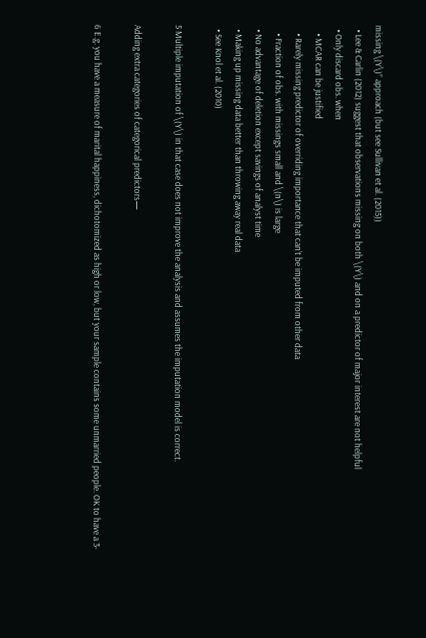missing \(Y\)” approach (but see Sullivan et al. (2015))
  • Lee & Carlin (2012) suggest that observations missing on both \(Y\) and on a predictor of major interest are not helpful
  • Only discard obs. when
    • MCAR can be justified
    • Rarely missing predictor of overriding importance that can’t be imputed from other data
    • Fraction of obs. with missings small and \(n\) is large
  • No advantage of deletion except savings of analyst time
  • Making up missing data better than throwing away real data
  • See Knol et al. (2010)

5 Multiple imputation of \(Y\) in that case does not improve the analysis and assumes the imputation model is correct.

Adding extra categories of categorical predictors—

6 E.g. you have a measure of marital happiness, dichotomized as high or low, but your sample contains some unmarried people. OK to have a 3-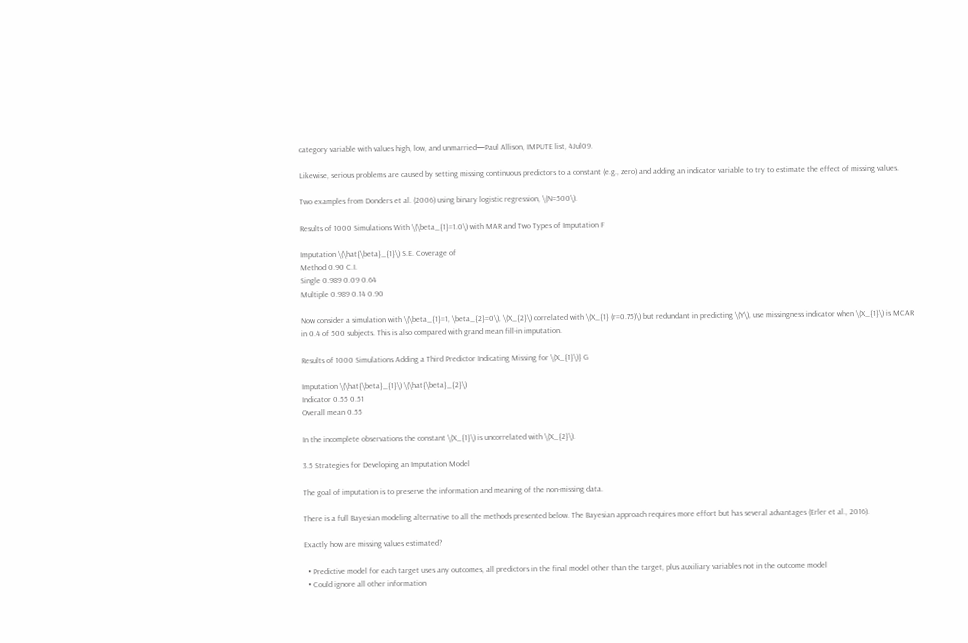category variable with values high, low, and unmarried—Paul Allison, IMPUTE list, 4Jul09.

Likewise, serious problems are caused by setting missing continuous predictors to a constant (e.g., zero) and adding an indicator variable to try to estimate the effect of missing values.

Two examples from Donders et al. (2006) using binary logistic regression, \(N=500\).

Results of 1000 Simulations With \(\beta_{1}=1.0\) with MAR and Two Types of Imputation F

Imputation \(\hat{\beta}_{1}\) S.E. Coverage of
Method 0.90 C.I.
Single 0.989 0.09 0.64
Multiple 0.989 0.14 0.90

Now consider a simulation with \(\beta_{1}=1, \beta_{2}=0\), \(X_{2}\) correlated with \(X_{1} (r=0.75)\) but redundant in predicting \(Y\), use missingness indicator when \(X_{1}\) is MCAR in 0.4 of 500 subjects. This is also compared with grand mean fill-in imputation.

Results of 1000 Simulations Adding a Third Predictor Indicating Missing for \(X_{1}\)} G

Imputation \(\hat{\beta}_{1}\) \(\hat{\beta}_{2}\)
Indicator 0.55 0.51
Overall mean 0.55

In the incomplete observations the constant \(X_{1}\) is uncorrelated with \(X_{2}\).

3.5 Strategies for Developing an Imputation Model

The goal of imputation is to preserve the information and meaning of the non-missing data.

There is a full Bayesian modeling alternative to all the methods presented below. The Bayesian approach requires more effort but has several advantages (Erler et al., 2016).

Exactly how are missing values estimated?

  • Predictive model for each target uses any outcomes, all predictors in the final model other than the target, plus auxiliary variables not in the outcome model
  • Could ignore all other information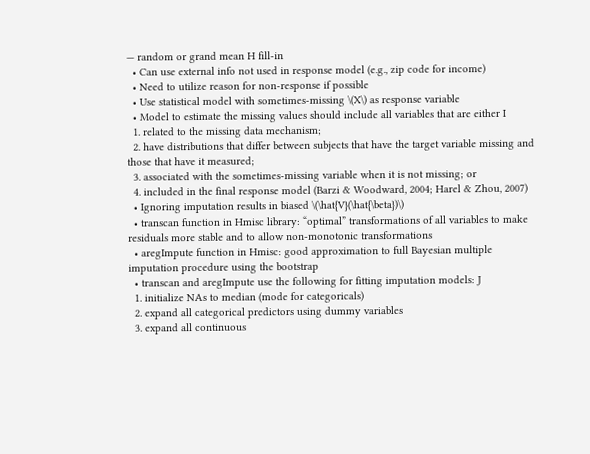— random or grand mean H fill-in
  • Can use external info not used in response model (e.g., zip code for income)
  • Need to utilize reason for non-response if possible
  • Use statistical model with sometimes-missing \(X\) as response variable
  • Model to estimate the missing values should include all variables that are either I
  1. related to the missing data mechanism;
  2. have distributions that differ between subjects that have the target variable missing and those that have it measured;
  3. associated with the sometimes-missing variable when it is not missing; or
  4. included in the final response model (Barzi & Woodward, 2004; Harel & Zhou, 2007)
  • Ignoring imputation results in biased \(\hat{V}(\hat{\beta})\)
  • transcan function in Hmisc library: “optimal” transformations of all variables to make residuals more stable and to allow non-monotonic transformations
  • aregImpute function in Hmisc: good approximation to full Bayesian multiple imputation procedure using the bootstrap
  • transcan and aregImpute use the following for fitting imputation models: J
  1. initialize NAs to median (mode for categoricals)
  2. expand all categorical predictors using dummy variables
  3. expand all continuous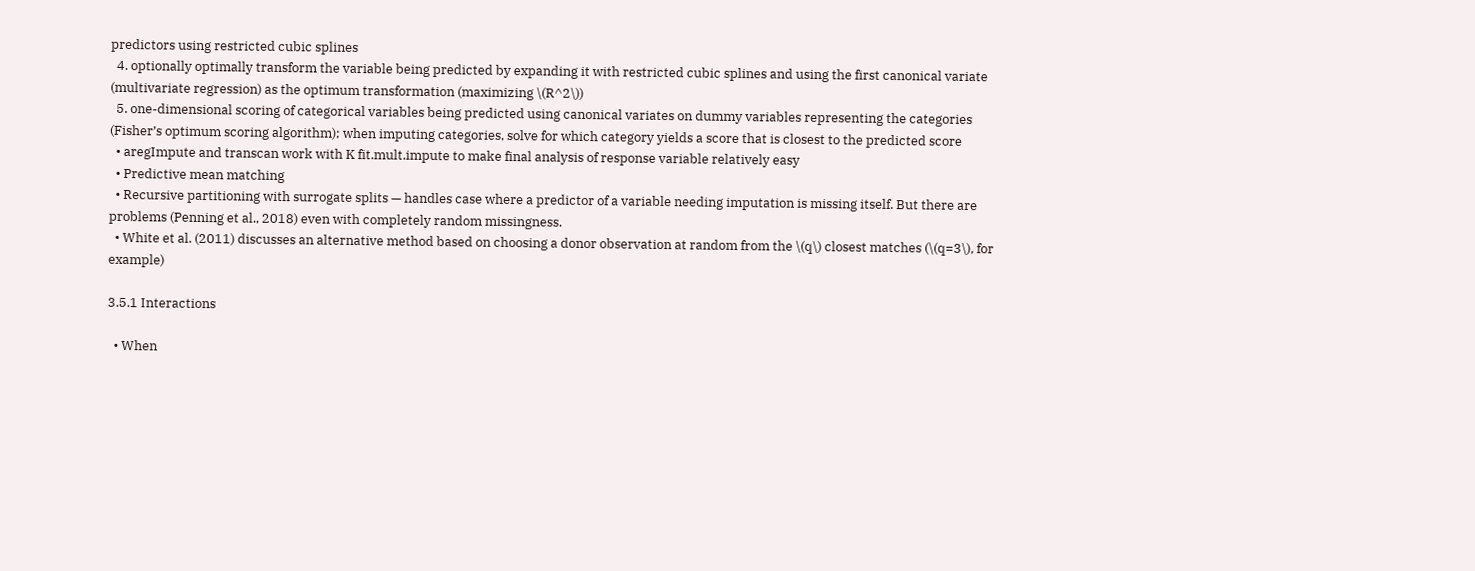predictors using restricted cubic splines
  4. optionally optimally transform the variable being predicted by expanding it with restricted cubic splines and using the first canonical variate (multivariate regression) as the optimum transformation (maximizing \(R^2\))
  5. one-dimensional scoring of categorical variables being predicted using canonical variates on dummy variables representing the categories (Fisher’s optimum scoring algorithm); when imputing categories, solve for which category yields a score that is closest to the predicted score
  • aregImpute and transcan work with K fit.mult.impute to make final analysis of response variable relatively easy
  • Predictive mean matching
  • Recursive partitioning with surrogate splits — handles case where a predictor of a variable needing imputation is missing itself. But there are problems (Penning et al., 2018) even with completely random missingness.
  • White et al. (2011) discusses an alternative method based on choosing a donor observation at random from the \(q\) closest matches (\(q=3\), for example)

3.5.1 Interactions

  • When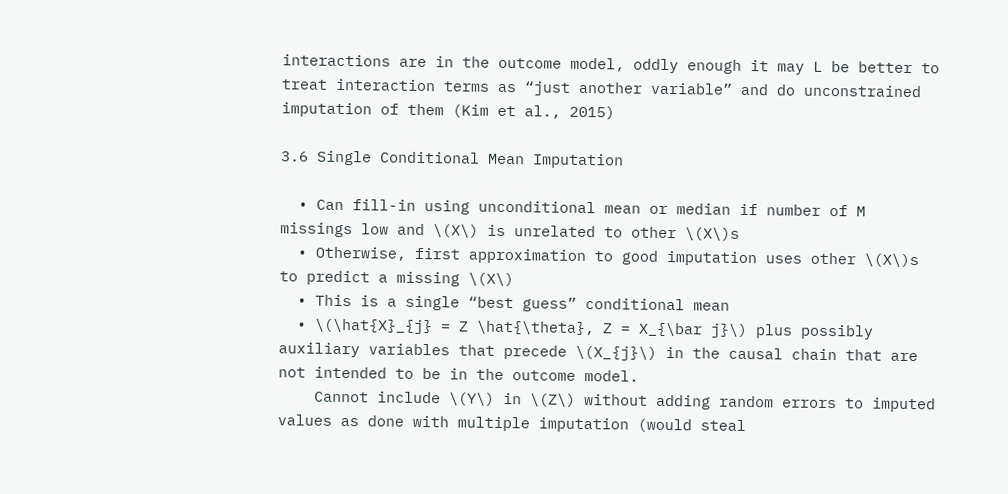interactions are in the outcome model, oddly enough it may L be better to treat interaction terms as “just another variable” and do unconstrained imputation of them (Kim et al., 2015)

3.6 Single Conditional Mean Imputation

  • Can fill-in using unconditional mean or median if number of M missings low and \(X\) is unrelated to other \(X\)s
  • Otherwise, first approximation to good imputation uses other \(X\)s to predict a missing \(X\)
  • This is a single “best guess” conditional mean
  • \(\hat{X}_{j} = Z \hat{\theta}, Z = X_{\bar j}\) plus possibly auxiliary variables that precede \(X_{j}\) in the causal chain that are not intended to be in the outcome model.
    Cannot include \(Y\) in \(Z\) without adding random errors to imputed values as done with multiple imputation (would steal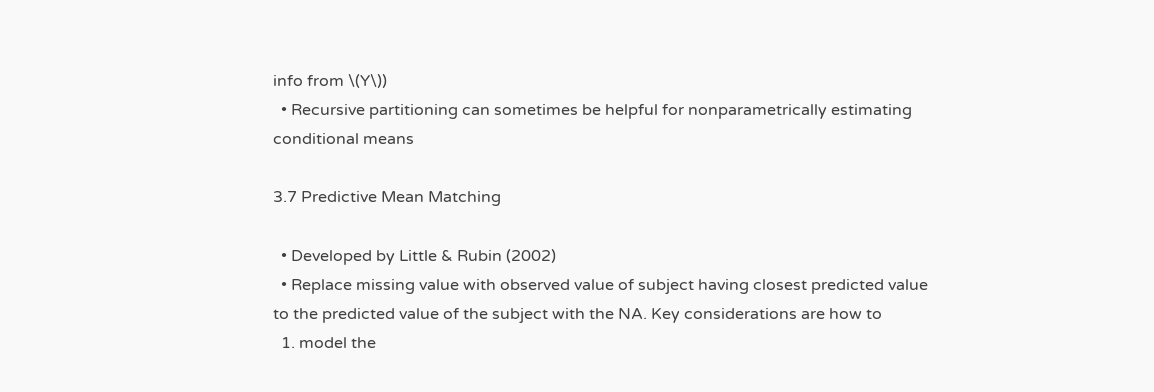info from \(Y\))
  • Recursive partitioning can sometimes be helpful for nonparametrically estimating conditional means

3.7 Predictive Mean Matching

  • Developed by Little & Rubin (2002)
  • Replace missing value with observed value of subject having closest predicted value to the predicted value of the subject with the NA. Key considerations are how to
  1. model the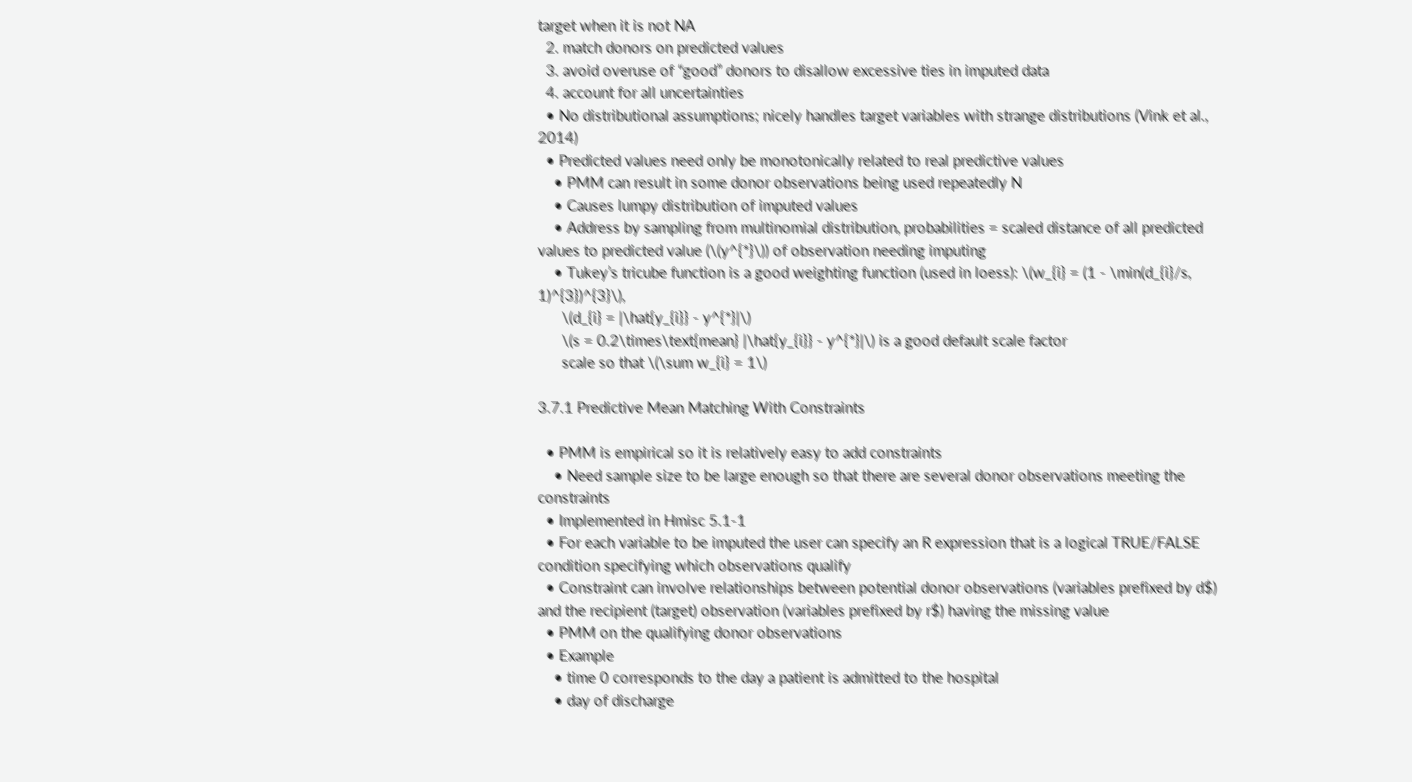target when it is not NA
  2. match donors on predicted values
  3. avoid overuse of “good” donors to disallow excessive ties in imputed data
  4. account for all uncertainties
  • No distributional assumptions; nicely handles target variables with strange distributions (Vink et al., 2014)
  • Predicted values need only be monotonically related to real predictive values
    • PMM can result in some donor observations being used repeatedly N
    • Causes lumpy distribution of imputed values
    • Address by sampling from multinomial distribution, probabilities = scaled distance of all predicted values to predicted value (\(y^{*}\)) of observation needing imputing
    • Tukey’s tricube function is a good weighting function (used in loess): \(w_{i} = (1 - \min(d_{i}/s, 1)^{3})^{3}\),
      \(d_{i} = |\hat{y_{i}} - y^{*}|\)
      \(s = 0.2\times\text{mean} |\hat{y_{i}} - y^{*}|\) is a good default scale factor
      scale so that \(\sum w_{i} = 1\)

3.7.1 Predictive Mean Matching With Constraints

  • PMM is empirical so it is relatively easy to add constraints
    • Need sample size to be large enough so that there are several donor observations meeting the constraints
  • Implemented in Hmisc 5.1-1
  • For each variable to be imputed the user can specify an R expression that is a logical TRUE/FALSE condition specifying which observations qualify
  • Constraint can involve relationships between potential donor observations (variables prefixed by d$) and the recipient (target) observation (variables prefixed by r$) having the missing value
  • PMM on the qualifying donor observations
  • Example
    • time 0 corresponds to the day a patient is admitted to the hospital
    • day of discharge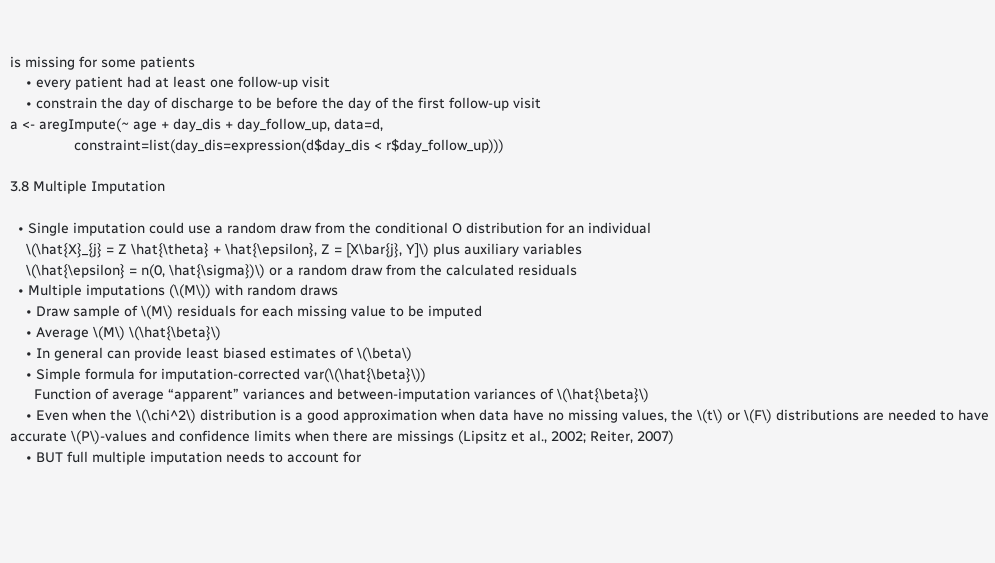is missing for some patients
    • every patient had at least one follow-up visit
    • constrain the day of discharge to be before the day of the first follow-up visit
a <- aregImpute(~ age + day_dis + day_follow_up, data=d,
                constraint=list(day_dis=expression(d$day_dis < r$day_follow_up)))

3.8 Multiple Imputation

  • Single imputation could use a random draw from the conditional O distribution for an individual
    \(\hat{X}_{j} = Z \hat{\theta} + \hat{\epsilon}, Z = [X\bar{j}, Y]\) plus auxiliary variables
    \(\hat{\epsilon} = n(0, \hat{\sigma})\) or a random draw from the calculated residuals
  • Multiple imputations (\(M\)) with random draws
    • Draw sample of \(M\) residuals for each missing value to be imputed
    • Average \(M\) \(\hat{\beta}\)
    • In general can provide least biased estimates of \(\beta\)
    • Simple formula for imputation-corrected var(\(\hat{\beta}\))
      Function of average “apparent” variances and between-imputation variances of \(\hat{\beta}\)
    • Even when the \(\chi^2\) distribution is a good approximation when data have no missing values, the \(t\) or \(F\) distributions are needed to have accurate \(P\)-values and confidence limits when there are missings (Lipsitz et al., 2002; Reiter, 2007)
    • BUT full multiple imputation needs to account for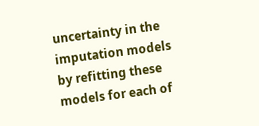uncertainty in the imputation models by refitting these models for each of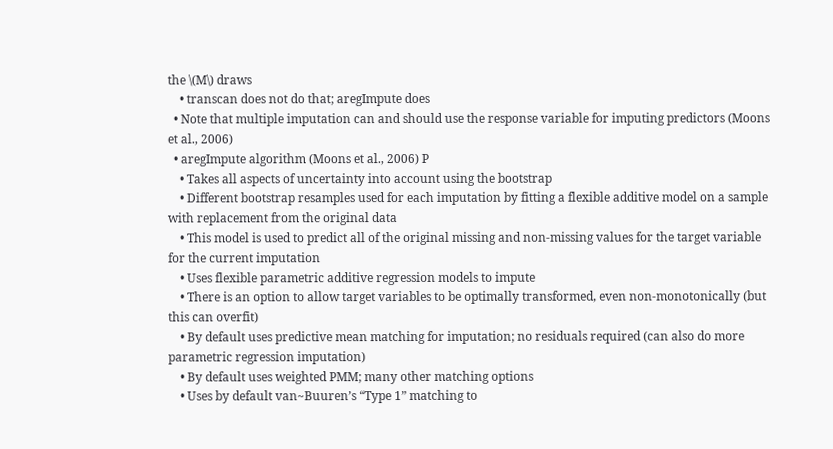the \(M\) draws
    • transcan does not do that; aregImpute does
  • Note that multiple imputation can and should use the response variable for imputing predictors (Moons et al., 2006)
  • aregImpute algorithm (Moons et al., 2006) P
    • Takes all aspects of uncertainty into account using the bootstrap
    • Different bootstrap resamples used for each imputation by fitting a flexible additive model on a sample with replacement from the original data
    • This model is used to predict all of the original missing and non-missing values for the target variable for the current imputation
    • Uses flexible parametric additive regression models to impute
    • There is an option to allow target variables to be optimally transformed, even non-monotonically (but this can overfit)
    • By default uses predictive mean matching for imputation; no residuals required (can also do more parametric regression imputation)
    • By default uses weighted PMM; many other matching options
    • Uses by default van~Buuren’s “Type 1” matching to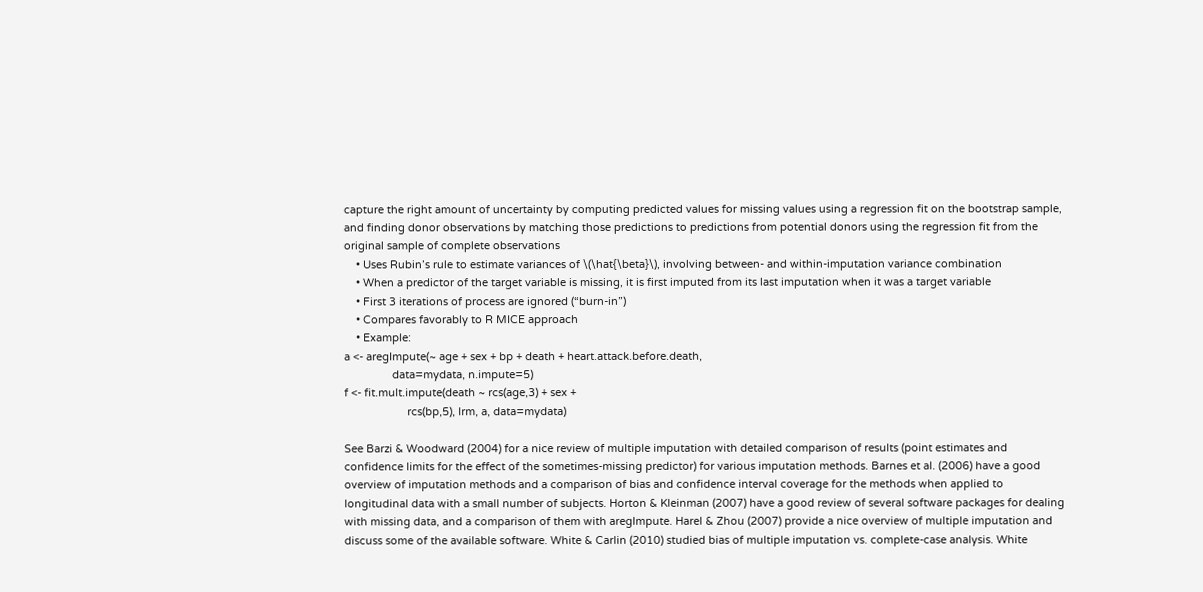capture the right amount of uncertainty by computing predicted values for missing values using a regression fit on the bootstrap sample, and finding donor observations by matching those predictions to predictions from potential donors using the regression fit from the original sample of complete observations
    • Uses Rubin’s rule to estimate variances of \(\hat{\beta}\), involving between- and within-imputation variance combination
    • When a predictor of the target variable is missing, it is first imputed from its last imputation when it was a target variable
    • First 3 iterations of process are ignored (“burn-in”)
    • Compares favorably to R MICE approach
    • Example:
a <- aregImpute(~ age + sex + bp + death + heart.attack.before.death,
                data=mydata, n.impute=5)
f <- fit.mult.impute(death ~ rcs(age,3) + sex +
                     rcs(bp,5), lrm, a, data=mydata)

See Barzi & Woodward (2004) for a nice review of multiple imputation with detailed comparison of results (point estimates and confidence limits for the effect of the sometimes-missing predictor) for various imputation methods. Barnes et al. (2006) have a good overview of imputation methods and a comparison of bias and confidence interval coverage for the methods when applied to longitudinal data with a small number of subjects. Horton & Kleinman (2007) have a good review of several software packages for dealing with missing data, and a comparison of them with aregImpute. Harel & Zhou (2007) provide a nice overview of multiple imputation and discuss some of the available software. White & Carlin (2010) studied bias of multiple imputation vs. complete-case analysis. White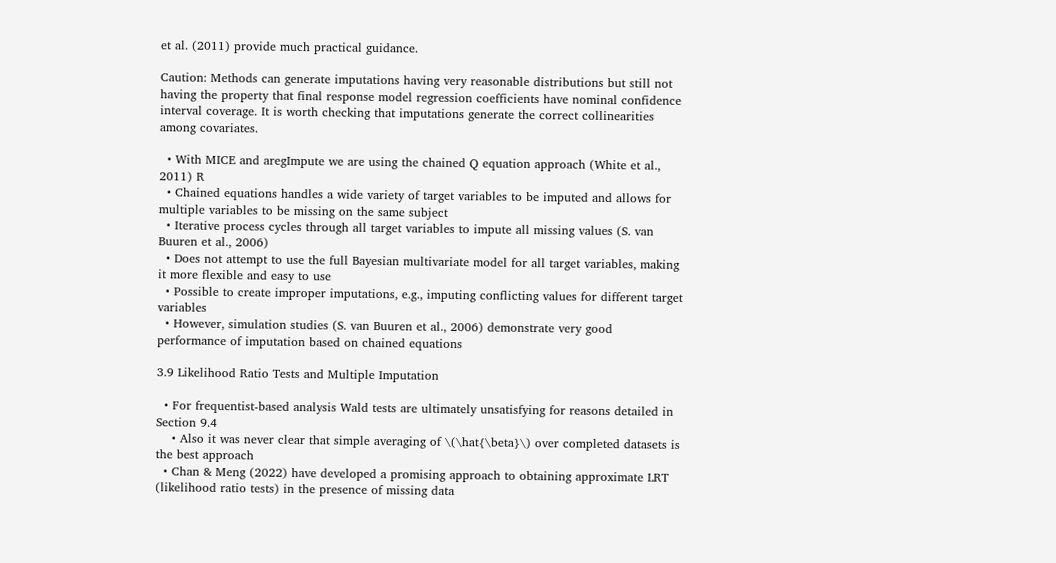et al. (2011) provide much practical guidance.

Caution: Methods can generate imputations having very reasonable distributions but still not having the property that final response model regression coefficients have nominal confidence interval coverage. It is worth checking that imputations generate the correct collinearities among covariates.

  • With MICE and aregImpute we are using the chained Q equation approach (White et al., 2011) R
  • Chained equations handles a wide variety of target variables to be imputed and allows for multiple variables to be missing on the same subject
  • Iterative process cycles through all target variables to impute all missing values (S. van Buuren et al., 2006)
  • Does not attempt to use the full Bayesian multivariate model for all target variables, making it more flexible and easy to use
  • Possible to create improper imputations, e.g., imputing conflicting values for different target variables
  • However, simulation studies (S. van Buuren et al., 2006) demonstrate very good performance of imputation based on chained equations

3.9 Likelihood Ratio Tests and Multiple Imputation

  • For frequentist-based analysis Wald tests are ultimately unsatisfying for reasons detailed in Section 9.4
    • Also it was never clear that simple averaging of \(\hat{\beta}\) over completed datasets is the best approach
  • Chan & Meng (2022) have developed a promising approach to obtaining approximate LRT (likelihood ratio tests) in the presence of missing data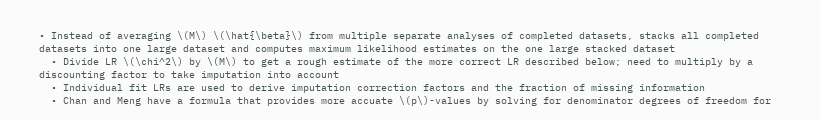• Instead of averaging \(M\) \(\hat{\beta}\) from multiple separate analyses of completed datasets, stacks all completed datasets into one large dataset and computes maximum likelihood estimates on the one large stacked dataset
  • Divide LR \(\chi^2\) by \(M\) to get a rough estimate of the more correct LR described below; need to multiply by a discounting factor to take imputation into account
  • Individual fit LRs are used to derive imputation correction factors and the fraction of missing information
  • Chan and Meng have a formula that provides more accuate \(p\)-values by solving for denominator degrees of freedom for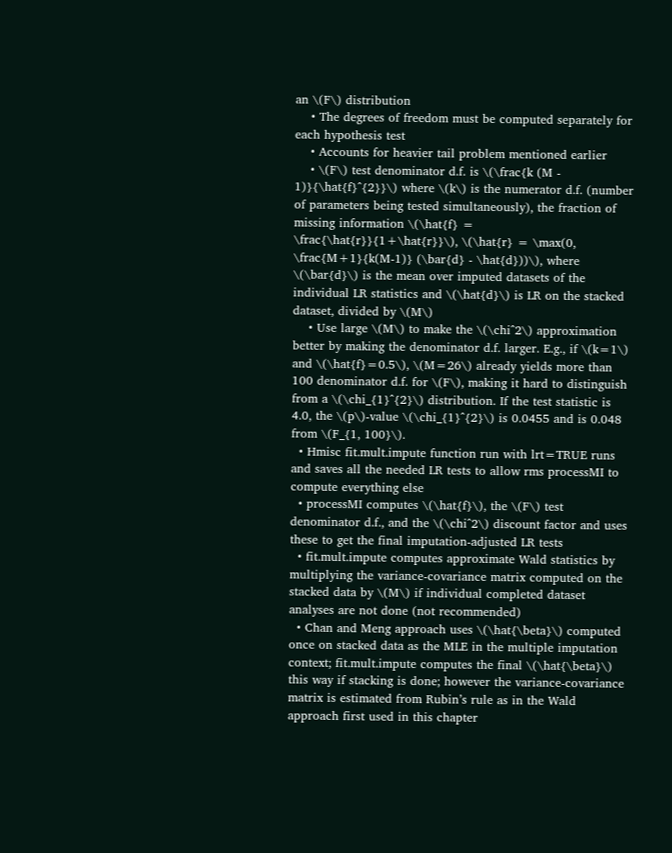an \(F\) distribution
    • The degrees of freedom must be computed separately for each hypothesis test
    • Accounts for heavier tail problem mentioned earlier
    • \(F\) test denominator d.f. is \(\frac{k (M - 1)}{\hat{f}^{2}}\) where \(k\) is the numerator d.f. (number of parameters being tested simultaneously), the fraction of missing information \(\hat{f} = \frac{\hat{r}}{1+\hat{r}}\), \(\hat{r} = \max(0, \frac{M+1}{k(M-1)} (\bar{d} - \hat{d}))\), where \(\bar{d}\) is the mean over imputed datasets of the individual LR statistics and \(\hat{d}\) is LR on the stacked dataset, divided by \(M\)
    • Use large \(M\) to make the \(\chi^2\) approximation better by making the denominator d.f. larger. E.g., if \(k=1\) and \(\hat{f}=0.5\), \(M=26\) already yields more than 100 denominator d.f. for \(F\), making it hard to distinguish from a \(\chi_{1}^{2}\) distribution. If the test statistic is 4.0, the \(p\)-value \(\chi_{1}^{2}\) is 0.0455 and is 0.048 from \(F_{1, 100}\).
  • Hmisc fit.mult.impute function run with lrt=TRUE runs and saves all the needed LR tests to allow rms processMI to compute everything else
  • processMI computes \(\hat{f}\), the \(F\) test denominator d.f., and the \(\chi^2\) discount factor and uses these to get the final imputation-adjusted LR tests
  • fit.mult.impute computes approximate Wald statistics by multiplying the variance-covariance matrix computed on the stacked data by \(M\) if individual completed dataset analyses are not done (not recommended)
  • Chan and Meng approach uses \(\hat{\beta}\) computed once on stacked data as the MLE in the multiple imputation context; fit.mult.impute computes the final \(\hat{\beta}\) this way if stacking is done; however the variance-covariance matrix is estimated from Rubin’s rule as in the Wald approach first used in this chapter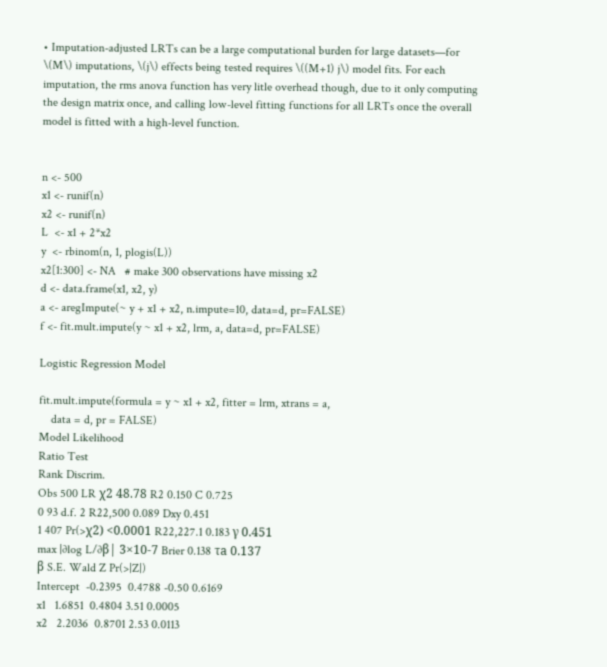• Imputation-adjusted LRTs can be a large computational burden for large datasets—for \(M\) imputations, \(j\) effects being tested requires \((M+1) j\) model fits. For each imputation, the rms anova function has very litle overhead though, due to it only computing the design matrix once, and calling low-level fitting functions for all LRTs once the overall model is fitted with a high-level function.


n <- 500
x1 <- runif(n)
x2 <- runif(n)
L  <- x1 + 2*x2
y  <- rbinom(n, 1, plogis(L))
x2[1:300] <- NA   # make 300 observations have missing x2
d <- data.frame(x1, x2, y)
a <- aregImpute(~ y + x1 + x2, n.impute=10, data=d, pr=FALSE)
f <- fit.mult.impute(y ~ x1 + x2, lrm, a, data=d, pr=FALSE)

Logistic Regression Model

fit.mult.impute(formula = y ~ x1 + x2, fitter = lrm, xtrans = a,
    data = d, pr = FALSE)
Model Likelihood
Ratio Test
Rank Discrim.
Obs 500 LR χ2 48.78 R2 0.150 C 0.725
0 93 d.f. 2 R22,500 0.089 Dxy 0.451
1 407 Pr(>χ2) <0.0001 R22,227.1 0.183 γ 0.451
max |∂log L/∂β| 3×10-7 Brier 0.138 τa 0.137
β S.E. Wald Z Pr(>|Z|)
Intercept  -0.2395  0.4788 -0.50 0.6169
x1   1.6851  0.4804 3.51 0.0005
x2   2.2036  0.8701 2.53 0.0113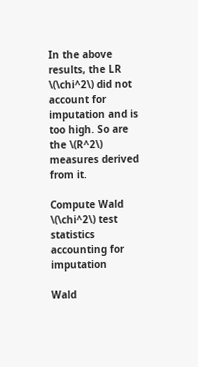In the above results, the LR \(\chi^2\) did not account for imputation and is too high. So are the \(R^2\) measures derived from it.

Compute Wald \(\chi^2\) test statistics accounting for imputation

Wald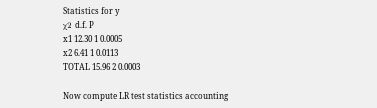Statistics for y
χ2 d.f. P
x1 12.30 1 0.0005
x2 6.41 1 0.0113
TOTAL 15.96 2 0.0003

Now compute LR test statistics accounting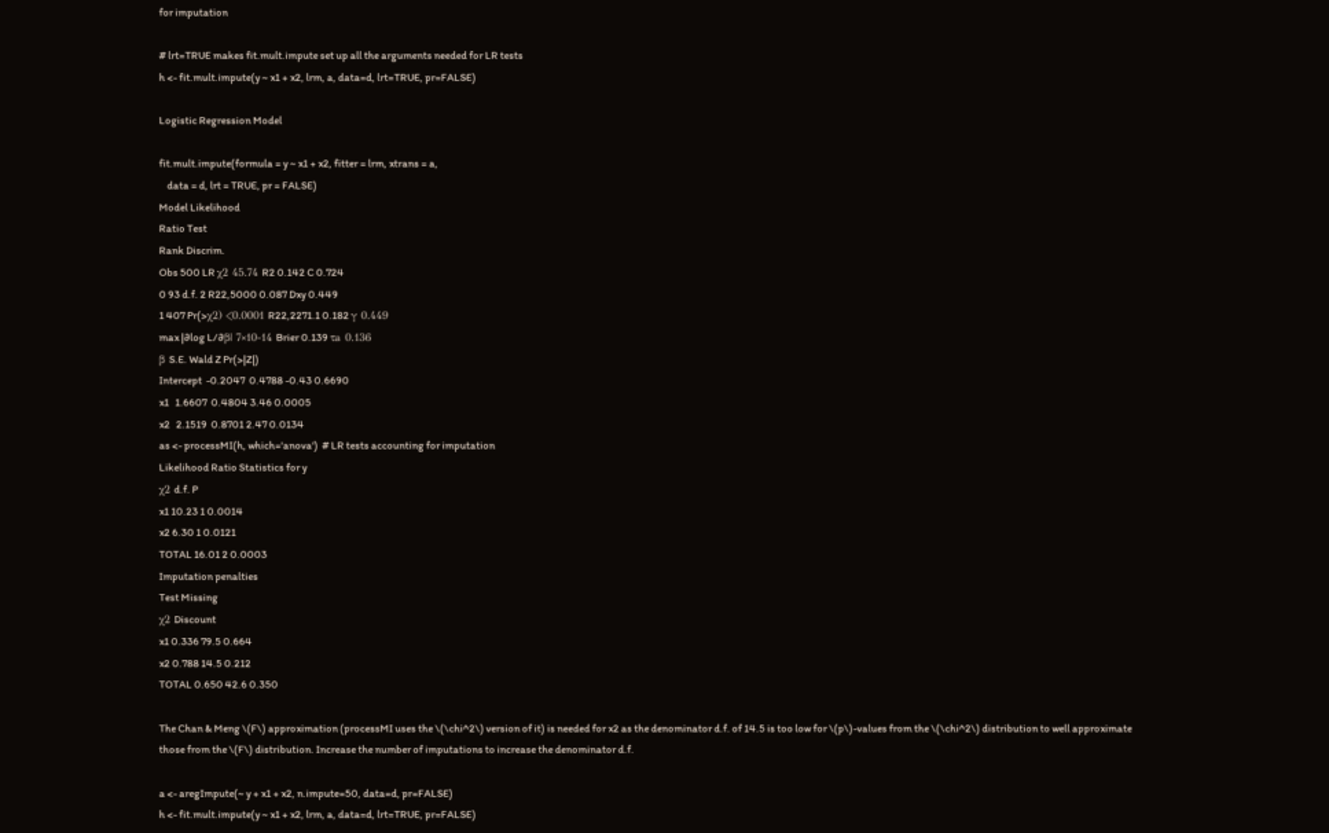for imputation

# lrt=TRUE makes fit.mult.impute set up all the arguments needed for LR tests
h <- fit.mult.impute(y ~ x1 + x2, lrm, a, data=d, lrt=TRUE, pr=FALSE)

Logistic Regression Model

fit.mult.impute(formula = y ~ x1 + x2, fitter = lrm, xtrans = a,
    data = d, lrt = TRUE, pr = FALSE)
Model Likelihood
Ratio Test
Rank Discrim.
Obs 500 LR χ2 45.74 R2 0.142 C 0.724
0 93 d.f. 2 R22,5000 0.087 Dxy 0.449
1 407 Pr(>χ2) <0.0001 R22,2271.1 0.182 γ 0.449
max |∂log L/∂β| 7×10-14 Brier 0.139 τa 0.136
β S.E. Wald Z Pr(>|Z|)
Intercept  -0.2047  0.4788 -0.43 0.6690
x1   1.6607  0.4804 3.46 0.0005
x2   2.1519  0.8701 2.47 0.0134
as <- processMI(h, which='anova')  # LR tests accounting for imputation
Likelihood Ratio Statistics for y
χ2 d.f. P
x1 10.23 1 0.0014
x2 6.30 1 0.0121
TOTAL 16.01 2 0.0003
Imputation penalties
Test Missing
χ2 Discount
x1 0.336 79.5 0.664
x2 0.788 14.5 0.212
TOTAL 0.650 42.6 0.350

The Chan & Meng \(F\) approximation (processMI uses the \(\chi^2\) version of it) is needed for x2 as the denominator d.f. of 14.5 is too low for \(p\)-values from the \(\chi^2\) distribution to well approximate those from the \(F\) distribution. Increase the number of imputations to increase the denominator d.f.

a <- aregImpute(~ y + x1 + x2, n.impute=50, data=d, pr=FALSE)
h <- fit.mult.impute(y ~ x1 + x2, lrm, a, data=d, lrt=TRUE, pr=FALSE)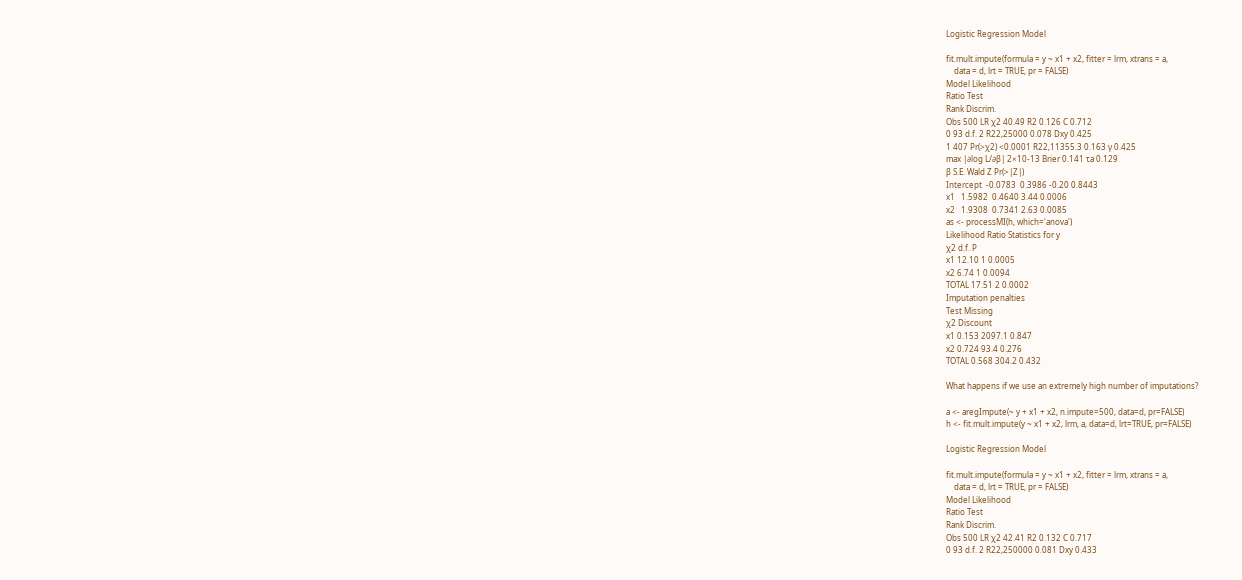Logistic Regression Model

fit.mult.impute(formula = y ~ x1 + x2, fitter = lrm, xtrans = a,
    data = d, lrt = TRUE, pr = FALSE)
Model Likelihood
Ratio Test
Rank Discrim.
Obs 500 LR χ2 40.49 R2 0.126 C 0.712
0 93 d.f. 2 R22,25000 0.078 Dxy 0.425
1 407 Pr(>χ2) <0.0001 R22,11355.3 0.163 γ 0.425
max |∂log L/∂β| 2×10-13 Brier 0.141 τa 0.129
β S.E. Wald Z Pr(>|Z|)
Intercept  -0.0783  0.3986 -0.20 0.8443
x1   1.5982  0.4640 3.44 0.0006
x2   1.9308  0.7341 2.63 0.0085
as <- processMI(h, which='anova')
Likelihood Ratio Statistics for y
χ2 d.f. P
x1 12.10 1 0.0005
x2 6.74 1 0.0094
TOTAL 17.51 2 0.0002
Imputation penalties
Test Missing
χ2 Discount
x1 0.153 2097.1 0.847
x2 0.724 93.4 0.276
TOTAL 0.568 304.2 0.432

What happens if we use an extremely high number of imputations?

a <- aregImpute(~ y + x1 + x2, n.impute=500, data=d, pr=FALSE)
h <- fit.mult.impute(y ~ x1 + x2, lrm, a, data=d, lrt=TRUE, pr=FALSE)

Logistic Regression Model

fit.mult.impute(formula = y ~ x1 + x2, fitter = lrm, xtrans = a,
    data = d, lrt = TRUE, pr = FALSE)
Model Likelihood
Ratio Test
Rank Discrim.
Obs 500 LR χ2 42.41 R2 0.132 C 0.717
0 93 d.f. 2 R22,250000 0.081 Dxy 0.433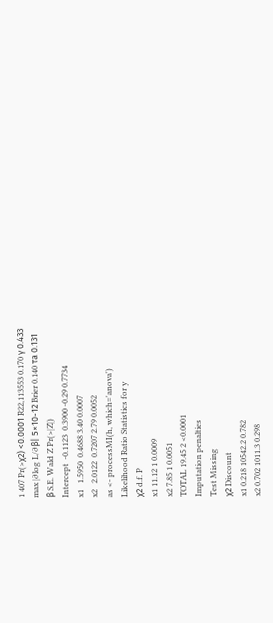1 407 Pr(>χ2) <0.0001 R22,113553 0.170 γ 0.433
max |∂log L/∂β| 5×10-12 Brier 0.140 τa 0.131
β S.E. Wald Z Pr(>|Z|)
Intercept  -0.1123  0.3900 -0.29 0.7734
x1   1.5950  0.4688 3.40 0.0007
x2   2.0122  0.7207 2.79 0.0052
as <- processMI(h, which='anova')
Likelihood Ratio Statistics for y
χ2 d.f. P
x1 11.12 1 0.0009
x2 7.85 1 0.0051
TOTAL 19.45 2 <0.0001
Imputation penalties
Test Missing
χ2 Discount
x1 0.218 10542.2 0.782
x2 0.702 1011.3 0.298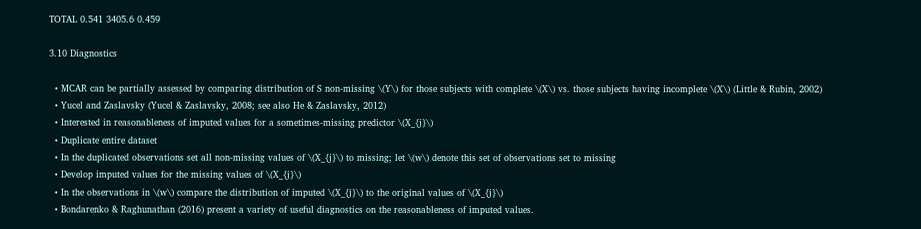TOTAL 0.541 3405.6 0.459

3.10 Diagnostics

  • MCAR can be partially assessed by comparing distribution of S non-missing \(Y\) for those subjects with complete \(X\) vs. those subjects having incomplete \(X\) (Little & Rubin, 2002)
  • Yucel and Zaslavsky (Yucel & Zaslavsky, 2008; see also He & Zaslavsky, 2012)
  • Interested in reasonableness of imputed values for a sometimes-missing predictor \(X_{j}\)
  • Duplicate entire dataset
  • In the duplicated observations set all non-missing values of \(X_{j}\) to missing; let \(w\) denote this set of observations set to missing
  • Develop imputed values for the missing values of \(X_{j}\)
  • In the observations in \(w\) compare the distribution of imputed \(X_{j}\) to the original values of \(X_{j}\)
  • Bondarenko & Raghunathan (2016) present a variety of useful diagnostics on the reasonableness of imputed values.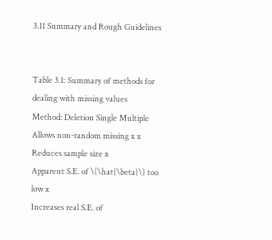3.11 Summary and Rough Guidelines


Table 3.1: Summary of methods for dealing with missing values
Method: Deletion Single Multiple
Allows non-random missing x x
Reduces sample size x
Apparent S.E. of \(\hat{\beta}\) too low x
Increases real S.E. of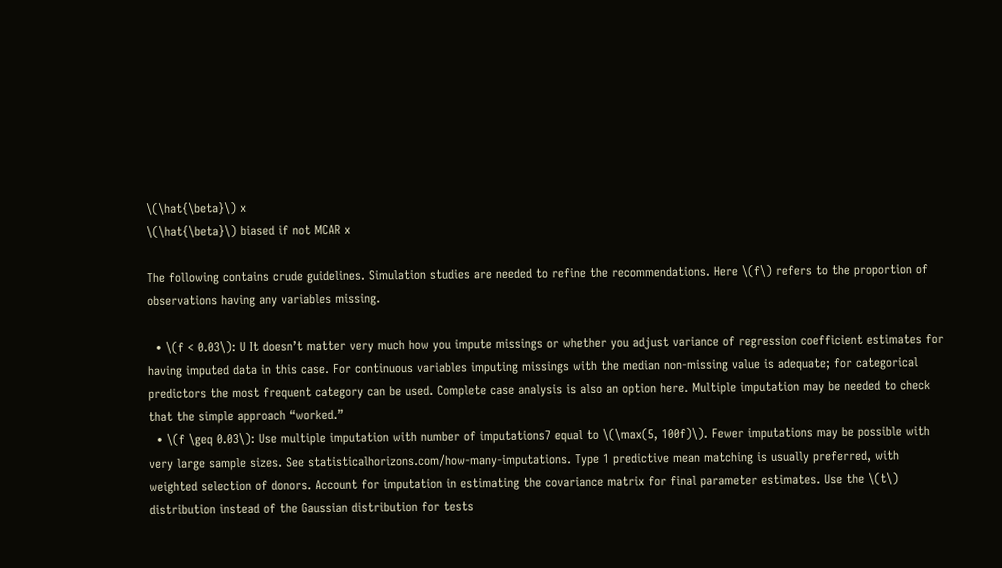\(\hat{\beta}\) x
\(\hat{\beta}\) biased if not MCAR x

The following contains crude guidelines. Simulation studies are needed to refine the recommendations. Here \(f\) refers to the proportion of observations having any variables missing.

  • \(f < 0.03\): U It doesn’t matter very much how you impute missings or whether you adjust variance of regression coefficient estimates for having imputed data in this case. For continuous variables imputing missings with the median non-missing value is adequate; for categorical predictors the most frequent category can be used. Complete case analysis is also an option here. Multiple imputation may be needed to check that the simple approach “worked.”
  • \(f \geq 0.03\): Use multiple imputation with number of imputations7 equal to \(\max(5, 100f)\). Fewer imputations may be possible with very large sample sizes. See statisticalhorizons.com/how-many-imputations. Type 1 predictive mean matching is usually preferred, with weighted selection of donors. Account for imputation in estimating the covariance matrix for final parameter estimates. Use the \(t\) distribution instead of the Gaussian distribution for tests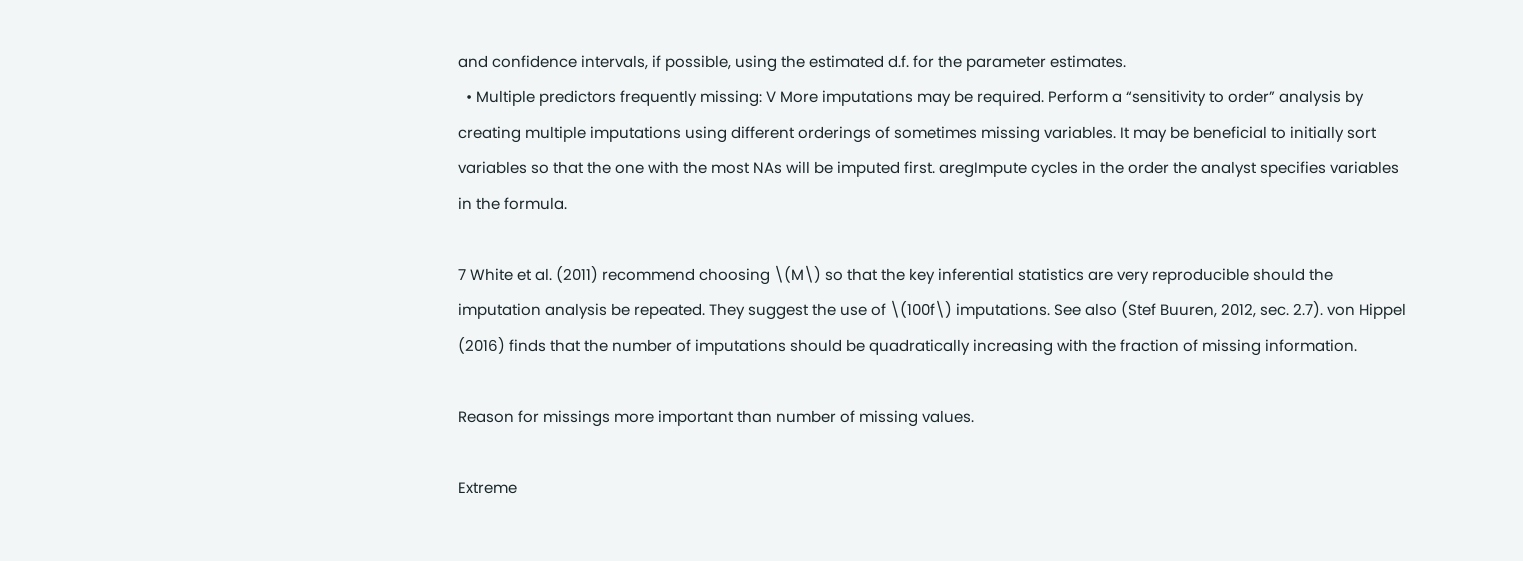and confidence intervals, if possible, using the estimated d.f. for the parameter estimates.
  • Multiple predictors frequently missing: V More imputations may be required. Perform a “sensitivity to order” analysis by creating multiple imputations using different orderings of sometimes missing variables. It may be beneficial to initially sort variables so that the one with the most NAs will be imputed first. aregImpute cycles in the order the analyst specifies variables in the formula.

7 White et al. (2011) recommend choosing \(M\) so that the key inferential statistics are very reproducible should the imputation analysis be repeated. They suggest the use of \(100f\) imputations. See also (Stef Buuren, 2012, sec. 2.7). von Hippel (2016) finds that the number of imputations should be quadratically increasing with the fraction of missing information.

Reason for missings more important than number of missing values.

Extreme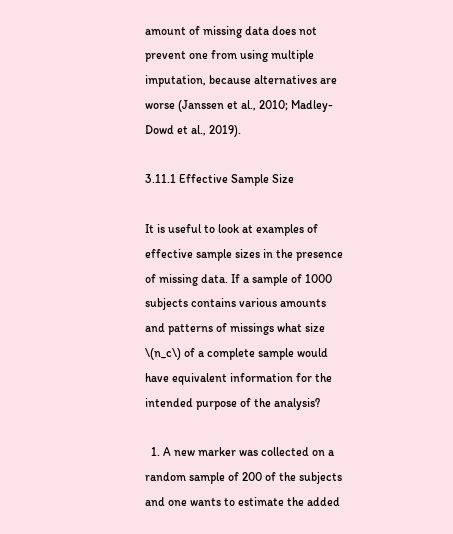amount of missing data does not prevent one from using multiple imputation, because alternatives are worse (Janssen et al., 2010; Madley-Dowd et al., 2019).

3.11.1 Effective Sample Size

It is useful to look at examples of effective sample sizes in the presence of missing data. If a sample of 1000 subjects contains various amounts and patterns of missings what size \(n_c\) of a complete sample would have equivalent information for the intended purpose of the analysis?

  1. A new marker was collected on a random sample of 200 of the subjects and one wants to estimate the added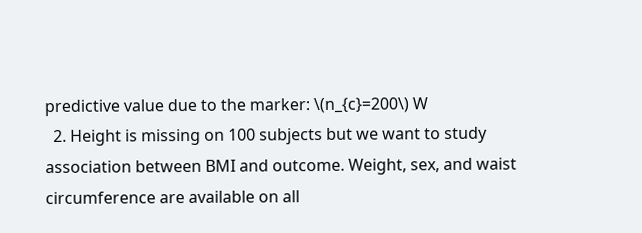predictive value due to the marker: \(n_{c}=200\) W
  2. Height is missing on 100 subjects but we want to study association between BMI and outcome. Weight, sex, and waist circumference are available on all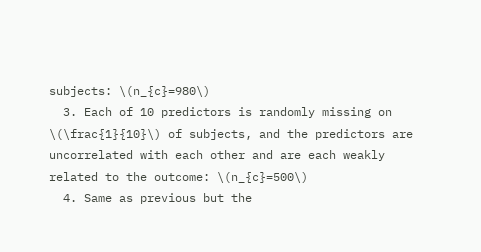subjects: \(n_{c}=980\)
  3. Each of 10 predictors is randomly missing on \(\frac{1}{10}\) of subjects, and the predictors are uncorrelated with each other and are each weakly related to the outcome: \(n_{c}=500\)
  4. Same as previous but the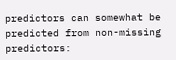predictors can somewhat be predicted from non-missing predictors: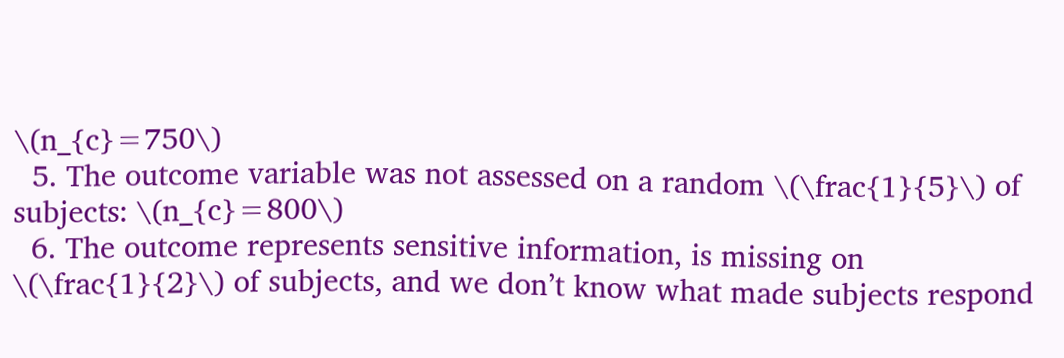\(n_{c}=750\)
  5. The outcome variable was not assessed on a random \(\frac{1}{5}\) of subjects: \(n_{c}=800\)
  6. The outcome represents sensitive information, is missing on \(\frac{1}{2}\) of subjects, and we don’t know what made subjects respond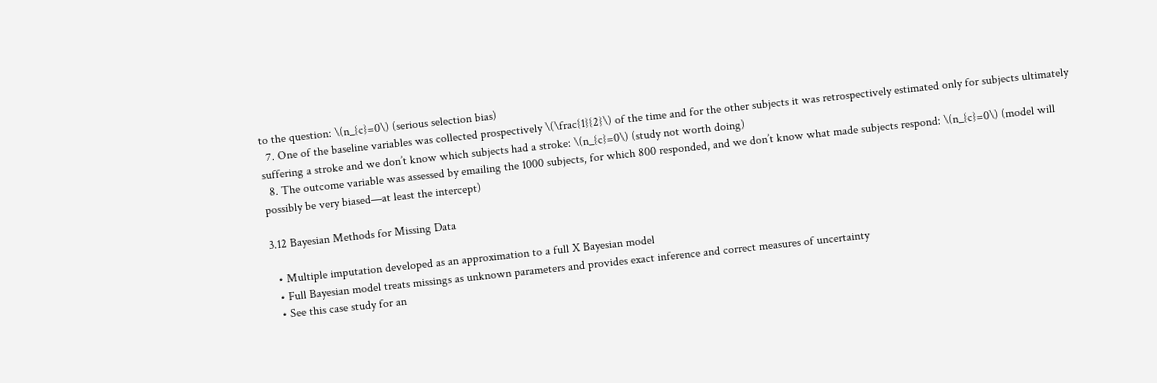to the question: \(n_{c}=0\) (serious selection bias)
  7. One of the baseline variables was collected prospectively \(\frac{1}{2}\) of the time and for the other subjects it was retrospectively estimated only for subjects ultimately suffering a stroke and we don’t know which subjects had a stroke: \(n_{c}=0\) (study not worth doing)
  8. The outcome variable was assessed by emailing the 1000 subjects, for which 800 responded, and we don’t know what made subjects respond: \(n_{c}=0\) (model will possibly be very biased—at least the intercept)

3.12 Bayesian Methods for Missing Data

  • Multiple imputation developed as an approximation to a full X Bayesian model
  • Full Bayesian model treats missings as unknown parameters and provides exact inference and correct measures of uncertainty
  • See this case study for an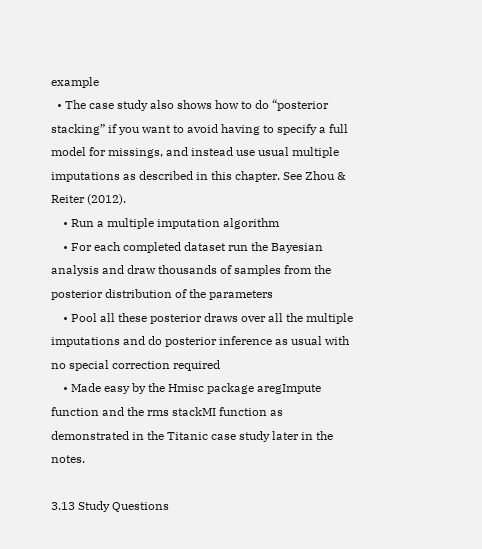example
  • The case study also shows how to do “posterior stacking” if you want to avoid having to specify a full model for missings, and instead use usual multiple imputations as described in this chapter. See Zhou & Reiter (2012).
    • Run a multiple imputation algorithm
    • For each completed dataset run the Bayesian analysis and draw thousands of samples from the posterior distribution of the parameters
    • Pool all these posterior draws over all the multiple imputations and do posterior inference as usual with no special correction required
    • Made easy by the Hmisc package aregImpute function and the rms stackMI function as demonstrated in the Titanic case study later in the notes.

3.13 Study Questions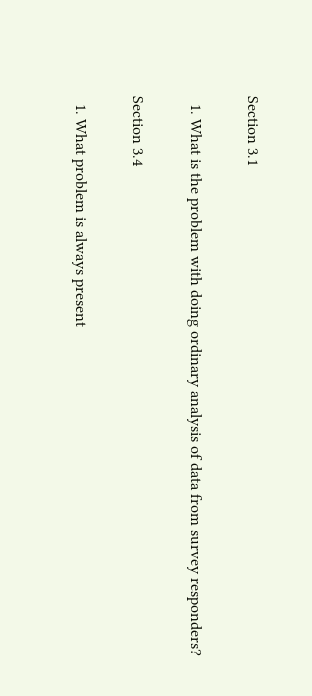Section 3.1

  1. What is the problem with doing ordinary analysis of data from survey responders?

Section 3.4

  1. What problem is always present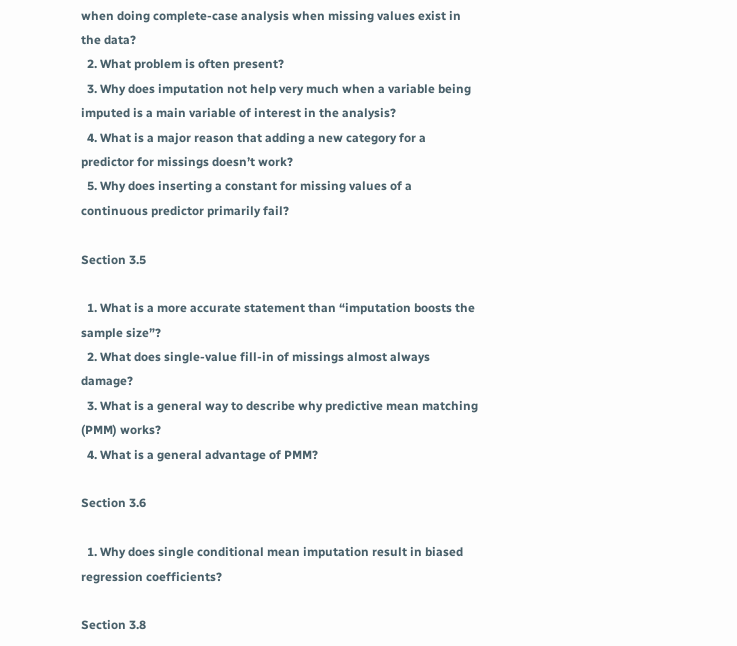when doing complete-case analysis when missing values exist in the data?
  2. What problem is often present?
  3. Why does imputation not help very much when a variable being imputed is a main variable of interest in the analysis?
  4. What is a major reason that adding a new category for a predictor for missings doesn’t work?
  5. Why does inserting a constant for missing values of a continuous predictor primarily fail?

Section 3.5

  1. What is a more accurate statement than “imputation boosts the sample size”?
  2. What does single-value fill-in of missings almost always damage?
  3. What is a general way to describe why predictive mean matching (PMM) works?
  4. What is a general advantage of PMM?

Section 3.6

  1. Why does single conditional mean imputation result in biased regression coefficients?

Section 3.8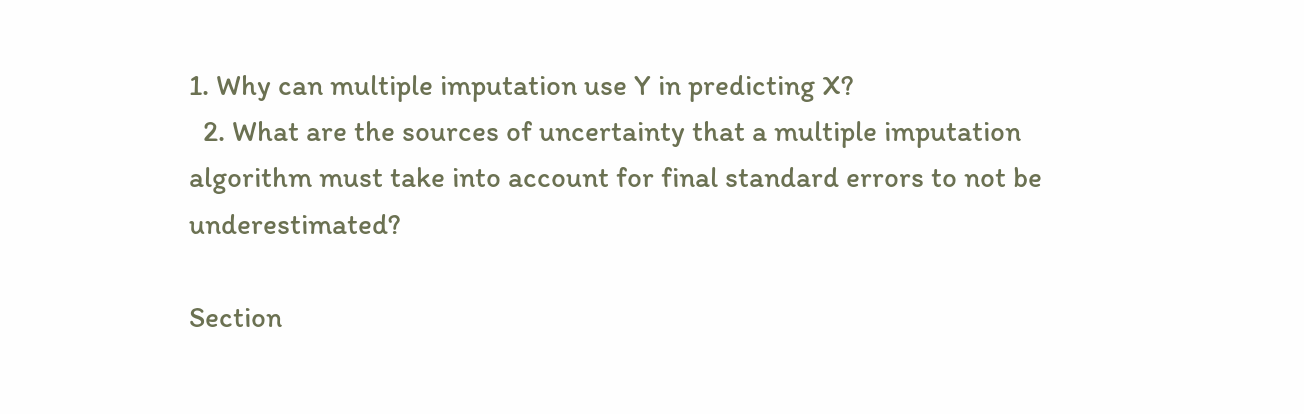1. Why can multiple imputation use Y in predicting X?
  2. What are the sources of uncertainty that a multiple imputation algorithm must take into account for final standard errors to not be underestimated?

Section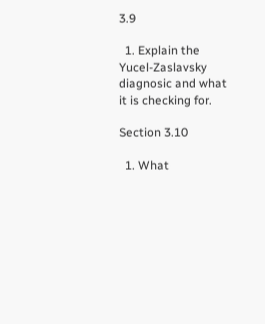3.9

  1. Explain the Yucel-Zaslavsky diagnosic and what it is checking for.

Section 3.10

  1. What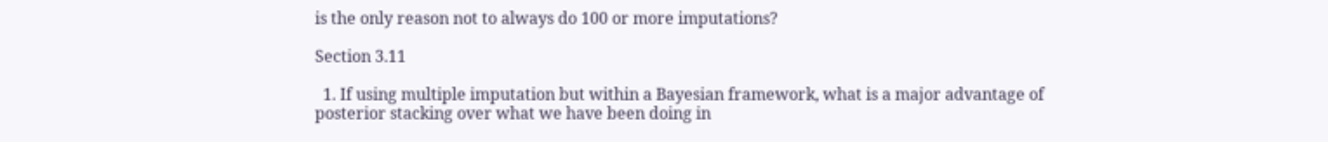is the only reason not to always do 100 or more imputations?

Section 3.11

  1. If using multiple imputation but within a Bayesian framework, what is a major advantage of posterior stacking over what we have been doing in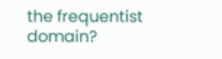the frequentist domain?